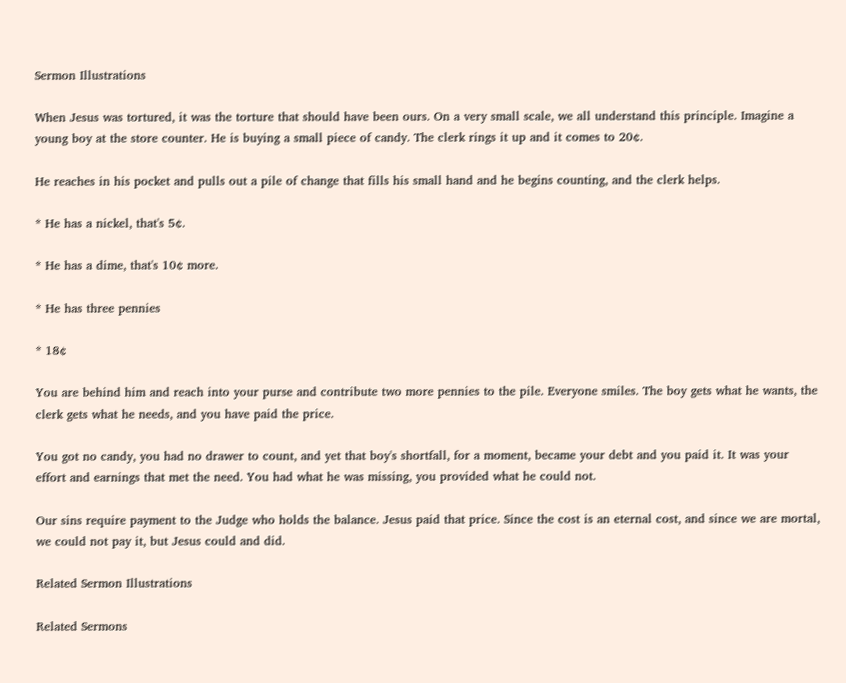Sermon Illustrations

When Jesus was tortured, it was the torture that should have been ours. On a very small scale, we all understand this principle. Imagine a young boy at the store counter. He is buying a small piece of candy. The clerk rings it up and it comes to 20¢.

He reaches in his pocket and pulls out a pile of change that fills his small hand and he begins counting, and the clerk helps.

* He has a nickel, that's 5¢.

* He has a dime, that's 10¢ more.

* He has three pennies

* 18¢

You are behind him and reach into your purse and contribute two more pennies to the pile. Everyone smiles. The boy gets what he wants, the clerk gets what he needs, and you have paid the price.

You got no candy, you had no drawer to count, and yet that boy's shortfall, for a moment, became your debt and you paid it. It was your effort and earnings that met the need. You had what he was missing, you provided what he could not.

Our sins require payment to the Judge who holds the balance. Jesus paid that price. Since the cost is an eternal cost, and since we are mortal, we could not pay it, but Jesus could and did.

Related Sermon Illustrations

Related Sermons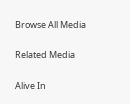Browse All Media

Related Media

Alive In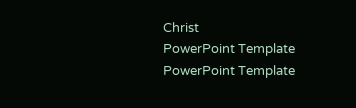Christ
PowerPoint Template
PowerPoint Template